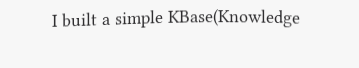I built a simple KBase(Knowledge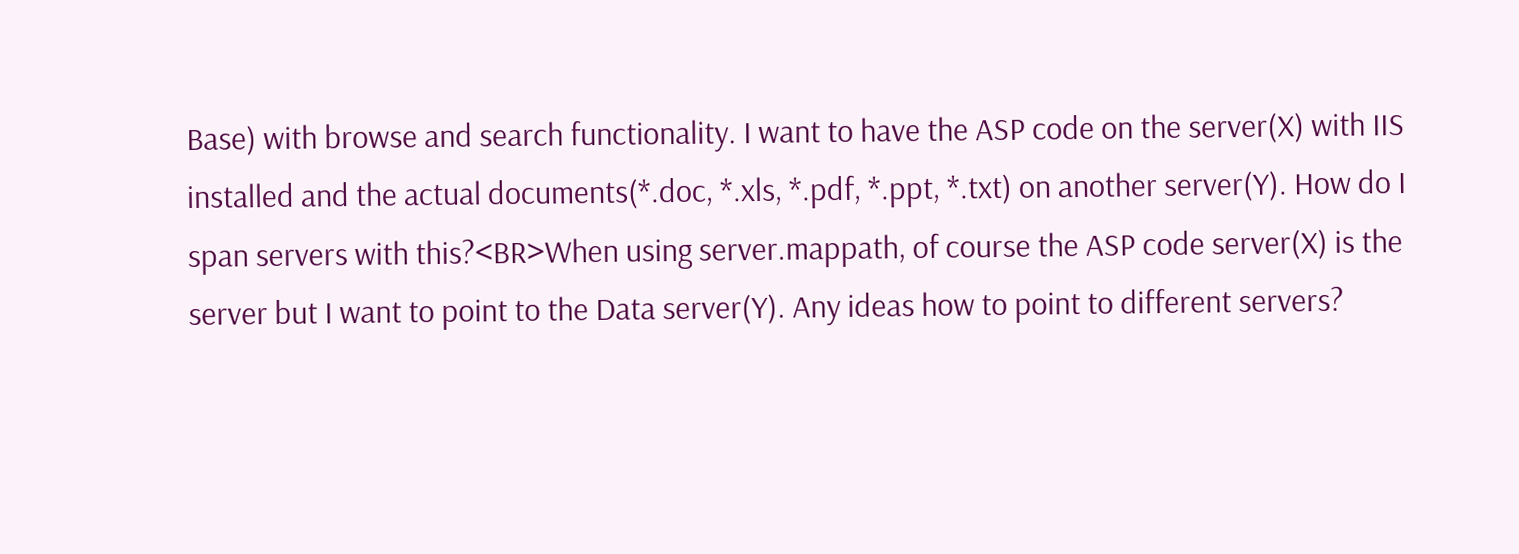Base) with browse and search functionality. I want to have the ASP code on the server(X) with IIS installed and the actual documents(*.doc, *.xls, *.pdf, *.ppt, *.txt) on another server(Y). How do I span servers with this?<BR>When using server.mappath, of course the ASP code server(X) is the server but I want to point to the Data server(Y). Any ideas how to point to different servers?